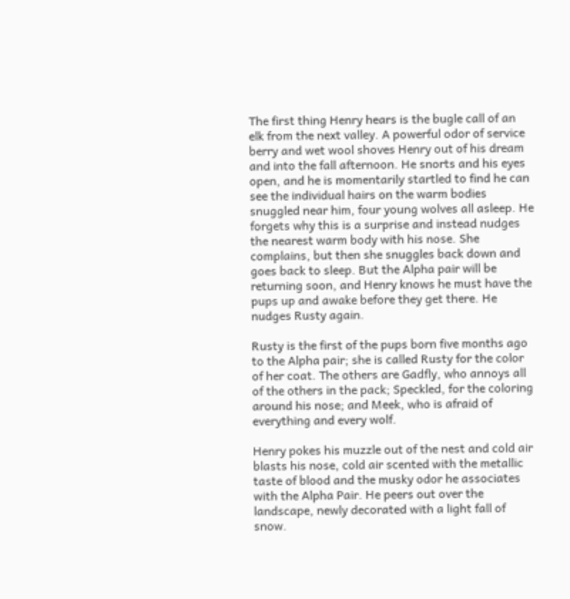The first thing Henry hears is the bugle call of an elk from the next valley. A powerful odor of service berry and wet wool shoves Henry out of his dream and into the fall afternoon. He snorts and his eyes open, and he is momentarily startled to find he can see the individual hairs on the warm bodies snuggled near him, four young wolves all asleep. He forgets why this is a surprise and instead nudges the nearest warm body with his nose. She complains, but then she snuggles back down and goes back to sleep. But the Alpha pair will be returning soon, and Henry knows he must have the pups up and awake before they get there. He nudges Rusty again.

Rusty is the first of the pups born five months ago to the Alpha pair; she is called Rusty for the color of her coat. The others are Gadfly, who annoys all of the others in the pack; Speckled, for the coloring around his nose; and Meek, who is afraid of everything and every wolf.

Henry pokes his muzzle out of the nest and cold air blasts his nose, cold air scented with the metallic taste of blood and the musky odor he associates with the Alpha Pair. He peers out over the landscape, newly decorated with a light fall of snow.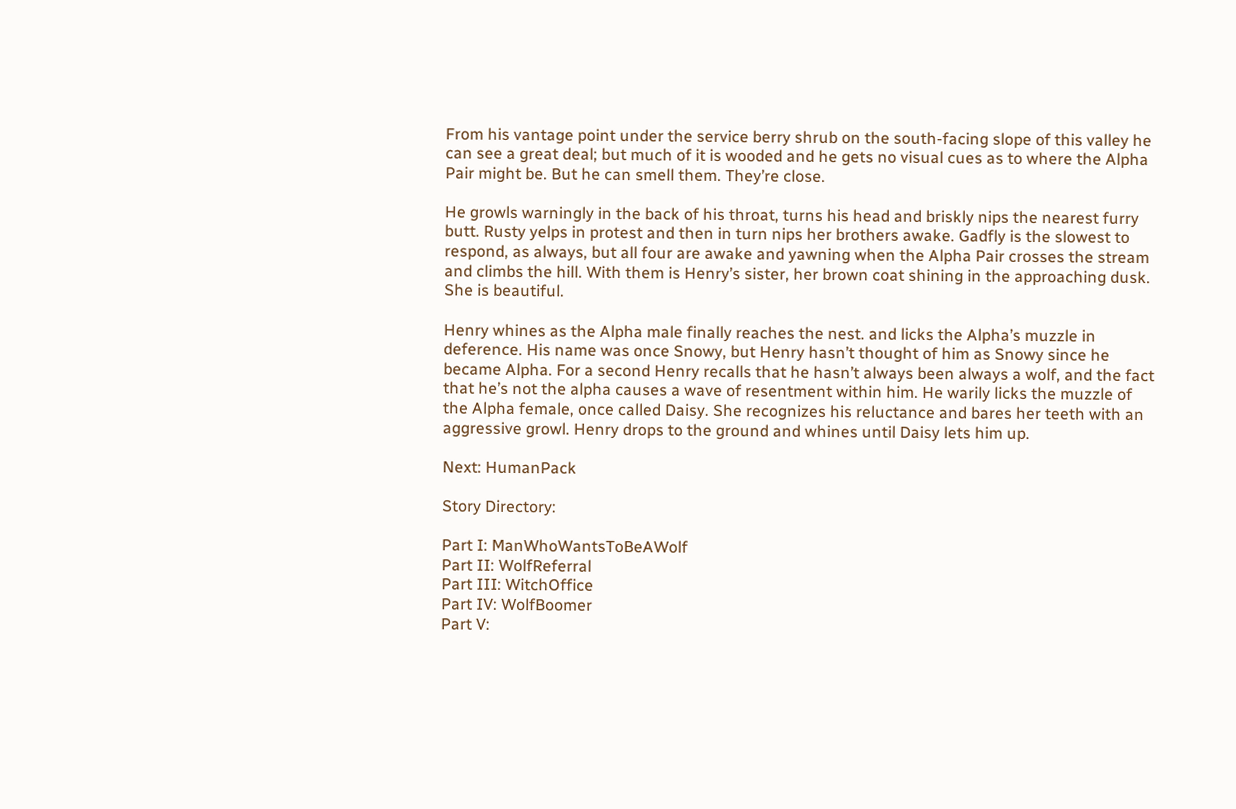From his vantage point under the service berry shrub on the south-facing slope of this valley he can see a great deal; but much of it is wooded and he gets no visual cues as to where the Alpha Pair might be. But he can smell them. They’re close.

He growls warningly in the back of his throat, turns his head and briskly nips the nearest furry butt. Rusty yelps in protest and then in turn nips her brothers awake. Gadfly is the slowest to respond, as always, but all four are awake and yawning when the Alpha Pair crosses the stream and climbs the hill. With them is Henry’s sister, her brown coat shining in the approaching dusk. She is beautiful.

Henry whines as the Alpha male finally reaches the nest. and licks the Alpha’s muzzle in deference. His name was once Snowy, but Henry hasn’t thought of him as Snowy since he became Alpha. For a second Henry recalls that he hasn’t always been always a wolf, and the fact that he’s not the alpha causes a wave of resentment within him. He warily licks the muzzle of the Alpha female, once called Daisy. She recognizes his reluctance and bares her teeth with an aggressive growl. Henry drops to the ground and whines until Daisy lets him up.

Next: HumanPack

Story Directory:

Part I: ManWhoWantsToBeAWolf
Part II: WolfReferral
Part III: WitchOffice
Part IV: WolfBoomer
Part V: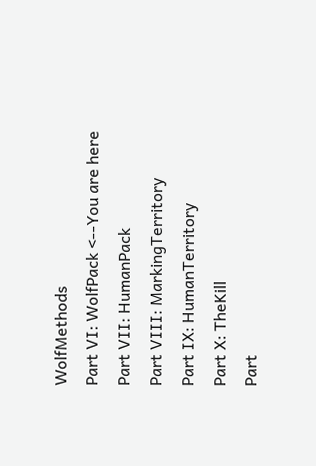WolfMethods
Part VI: WolfPack <--You are here
Part VII: HumanPack
Part VIII: MarkingTerritory
Part IX: HumanTerritory
Part X: TheKill
Part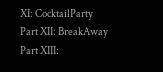XI: CocktailParty
Part XII: BreakAway
Part XIII: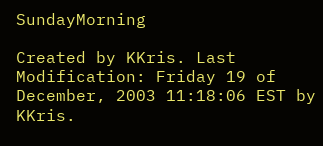SundayMorning

Created by KKris. Last Modification: Friday 19 of December, 2003 11:18:06 EST by KKris.